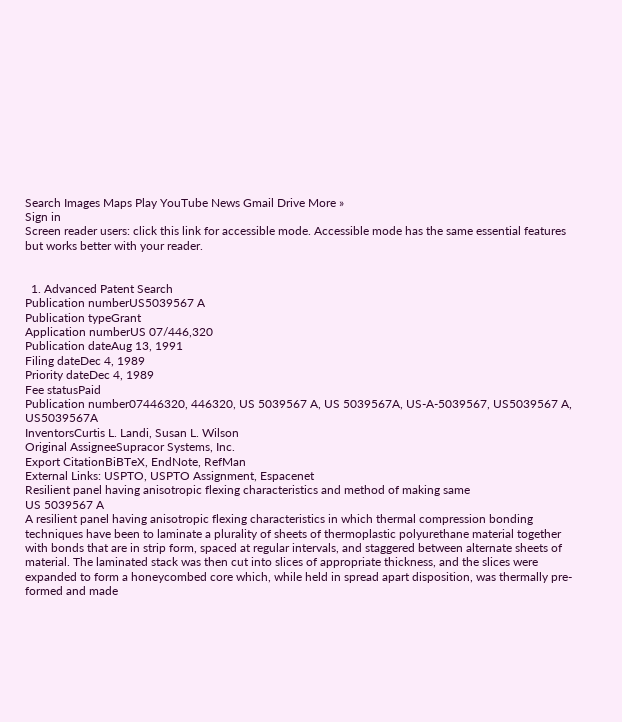Search Images Maps Play YouTube News Gmail Drive More »
Sign in
Screen reader users: click this link for accessible mode. Accessible mode has the same essential features but works better with your reader.


  1. Advanced Patent Search
Publication numberUS5039567 A
Publication typeGrant
Application numberUS 07/446,320
Publication dateAug 13, 1991
Filing dateDec 4, 1989
Priority dateDec 4, 1989
Fee statusPaid
Publication number07446320, 446320, US 5039567 A, US 5039567A, US-A-5039567, US5039567 A, US5039567A
InventorsCurtis L. Landi, Susan L. Wilson
Original AssigneeSupracor Systems, Inc.
Export CitationBiBTeX, EndNote, RefMan
External Links: USPTO, USPTO Assignment, Espacenet
Resilient panel having anisotropic flexing characteristics and method of making same
US 5039567 A
A resilient panel having anisotropic flexing characteristics in which thermal compression bonding techniques have been to laminate a plurality of sheets of thermoplastic polyurethane material together with bonds that are in strip form, spaced at regular intervals, and staggered between alternate sheets of material. The laminated stack was then cut into slices of appropriate thickness, and the slices were expanded to form a honeycombed core which, while held in spread apart disposition, was thermally pre-formed and made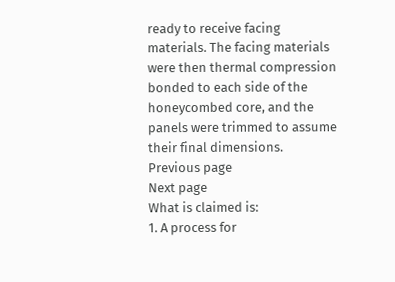ready to receive facing materials. The facing materials were then thermal compression bonded to each side of the honeycombed core, and the panels were trimmed to assume their final dimensions.
Previous page
Next page
What is claimed is:
1. A process for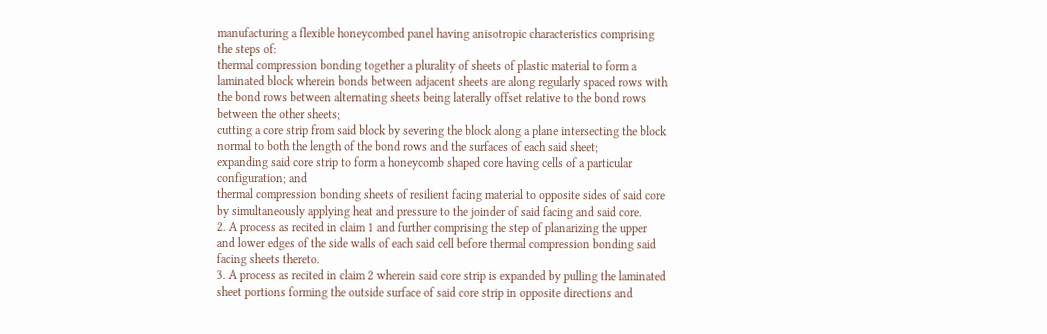manufacturing a flexible honeycombed panel having anisotropic characteristics comprising the steps of:
thermal compression bonding together a plurality of sheets of plastic material to form a laminated block wherein bonds between adjacent sheets are along regularly spaced rows with the bond rows between alternating sheets being laterally offset relative to the bond rows between the other sheets;
cutting a core strip from said block by severing the block along a plane intersecting the block normal to both the length of the bond rows and the surfaces of each said sheet;
expanding said core strip to form a honeycomb shaped core having cells of a particular configuration; and
thermal compression bonding sheets of resilient facing material to opposite sides of said core by simultaneously applying heat and pressure to the joinder of said facing and said core.
2. A process as recited in claim 1 and further comprising the step of planarizing the upper and lower edges of the side walls of each said cell before thermal compression bonding said facing sheets thereto.
3. A process as recited in claim 2 wherein said core strip is expanded by pulling the laminated sheet portions forming the outside surface of said core strip in opposite directions and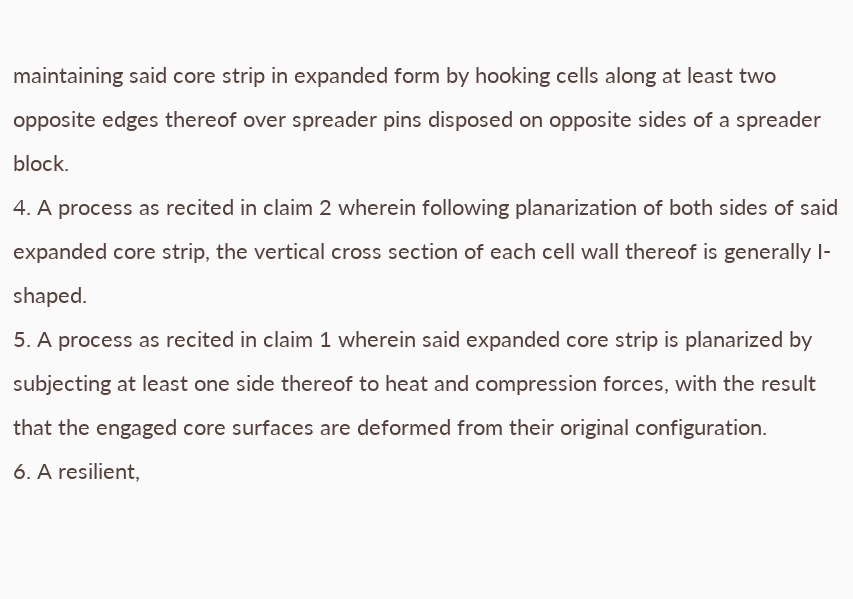maintaining said core strip in expanded form by hooking cells along at least two opposite edges thereof over spreader pins disposed on opposite sides of a spreader block.
4. A process as recited in claim 2 wherein following planarization of both sides of said expanded core strip, the vertical cross section of each cell wall thereof is generally I-shaped.
5. A process as recited in claim 1 wherein said expanded core strip is planarized by subjecting at least one side thereof to heat and compression forces, with the result that the engaged core surfaces are deformed from their original configuration.
6. A resilient,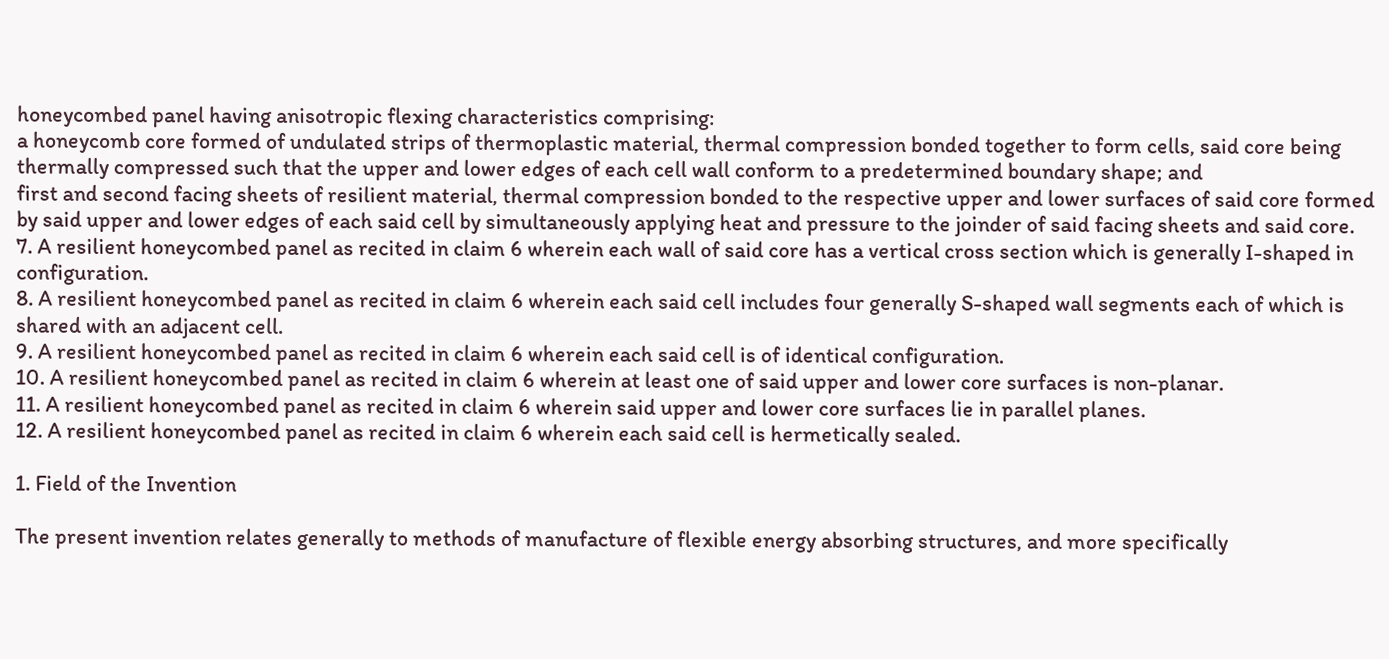honeycombed panel having anisotropic flexing characteristics comprising:
a honeycomb core formed of undulated strips of thermoplastic material, thermal compression bonded together to form cells, said core being thermally compressed such that the upper and lower edges of each cell wall conform to a predetermined boundary shape; and
first and second facing sheets of resilient material, thermal compression bonded to the respective upper and lower surfaces of said core formed by said upper and lower edges of each said cell by simultaneously applying heat and pressure to the joinder of said facing sheets and said core.
7. A resilient honeycombed panel as recited in claim 6 wherein each wall of said core has a vertical cross section which is generally I-shaped in configuration.
8. A resilient honeycombed panel as recited in claim 6 wherein each said cell includes four generally S-shaped wall segments each of which is shared with an adjacent cell.
9. A resilient honeycombed panel as recited in claim 6 wherein each said cell is of identical configuration.
10. A resilient honeycombed panel as recited in claim 6 wherein at least one of said upper and lower core surfaces is non-planar.
11. A resilient honeycombed panel as recited in claim 6 wherein said upper and lower core surfaces lie in parallel planes.
12. A resilient honeycombed panel as recited in claim 6 wherein each said cell is hermetically sealed.

1. Field of the Invention

The present invention relates generally to methods of manufacture of flexible energy absorbing structures, and more specifically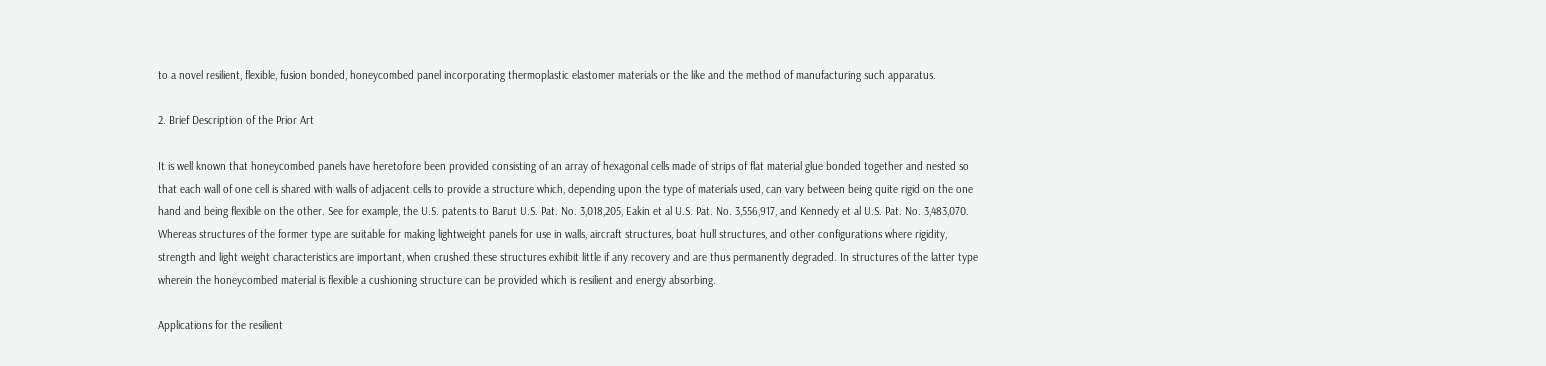to a novel resilient, flexible, fusion bonded, honeycombed panel incorporating thermoplastic elastomer materials or the like and the method of manufacturing such apparatus.

2. Brief Description of the Prior Art

It is well known that honeycombed panels have heretofore been provided consisting of an array of hexagonal cells made of strips of flat material glue bonded together and nested so that each wall of one cell is shared with walls of adjacent cells to provide a structure which, depending upon the type of materials used, can vary between being quite rigid on the one hand and being flexible on the other. See for example, the U.S. patents to Barut U.S. Pat. No. 3,018,205, Eakin et al U.S. Pat. No. 3,556,917, and Kennedy et al U.S. Pat. No. 3,483,070. Whereas structures of the former type are suitable for making lightweight panels for use in walls, aircraft structures, boat hull structures, and other configurations where rigidity, strength and light weight characteristics are important, when crushed these structures exhibit little if any recovery and are thus permanently degraded. In structures of the latter type wherein the honeycombed material is flexible a cushioning structure can be provided which is resilient and energy absorbing.

Applications for the resilient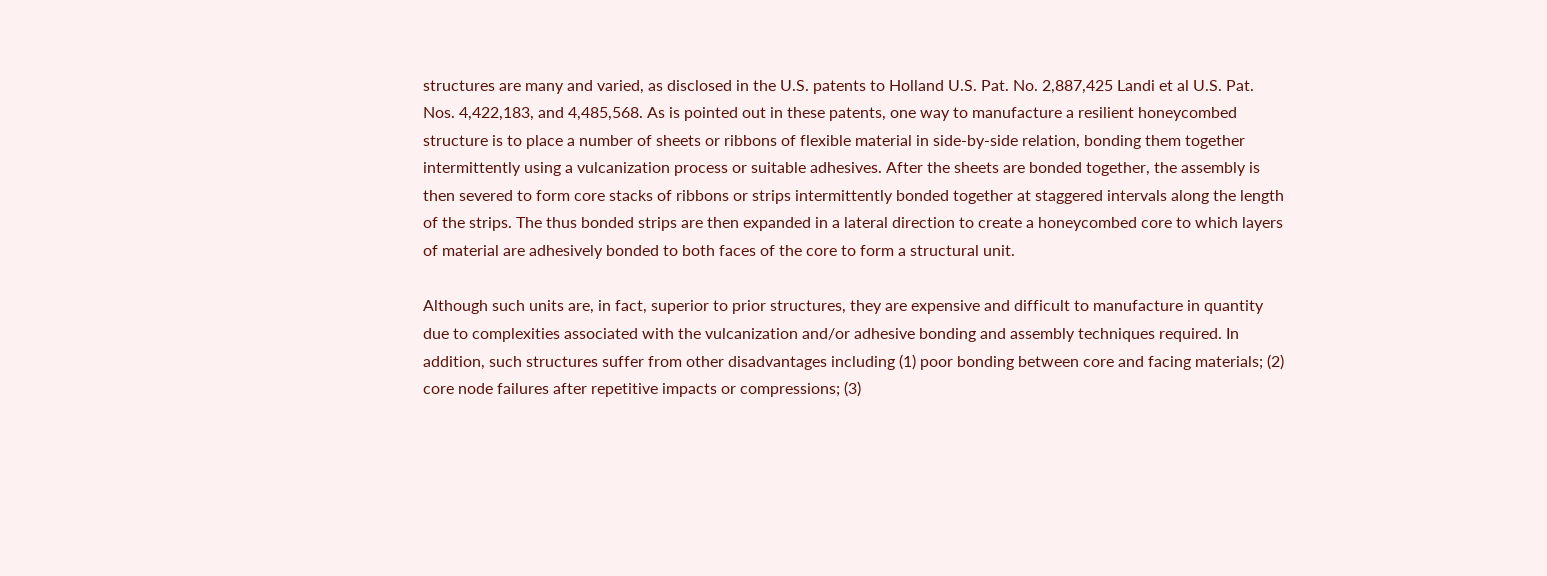structures are many and varied, as disclosed in the U.S. patents to Holland U.S. Pat. No. 2,887,425 Landi et al U.S. Pat. Nos. 4,422,183, and 4,485,568. As is pointed out in these patents, one way to manufacture a resilient honeycombed structure is to place a number of sheets or ribbons of flexible material in side-by-side relation, bonding them together intermittently using a vulcanization process or suitable adhesives. After the sheets are bonded together, the assembly is then severed to form core stacks of ribbons or strips intermittently bonded together at staggered intervals along the length of the strips. The thus bonded strips are then expanded in a lateral direction to create a honeycombed core to which layers of material are adhesively bonded to both faces of the core to form a structural unit.

Although such units are, in fact, superior to prior structures, they are expensive and difficult to manufacture in quantity due to complexities associated with the vulcanization and/or adhesive bonding and assembly techniques required. In addition, such structures suffer from other disadvantages including (1) poor bonding between core and facing materials; (2) core node failures after repetitive impacts or compressions; (3)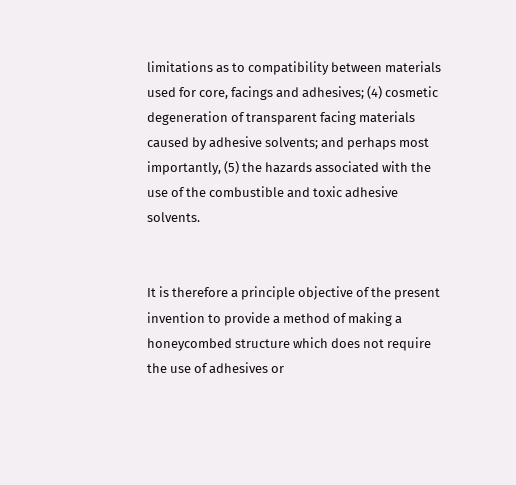limitations as to compatibility between materials used for core, facings and adhesives; (4) cosmetic degeneration of transparent facing materials caused by adhesive solvents; and perhaps most importantly, (5) the hazards associated with the use of the combustible and toxic adhesive solvents.


It is therefore a principle objective of the present invention to provide a method of making a honeycombed structure which does not require the use of adhesives or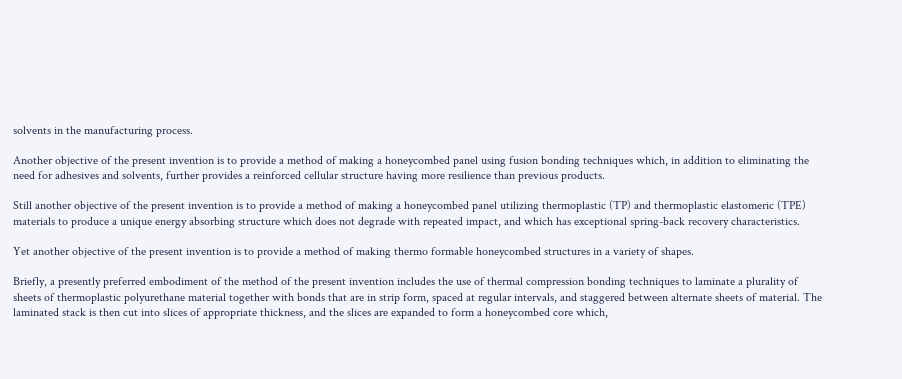solvents in the manufacturing process.

Another objective of the present invention is to provide a method of making a honeycombed panel using fusion bonding techniques which, in addition to eliminating the need for adhesives and solvents, further provides a reinforced cellular structure having more resilience than previous products.

Still another objective of the present invention is to provide a method of making a honeycombed panel utilizing thermoplastic (TP) and thermoplastic elastomeric (TPE) materials to produce a unique energy absorbing structure which does not degrade with repeated impact, and which has exceptional spring-back recovery characteristics.

Yet another objective of the present invention is to provide a method of making thermo formable honeycombed structures in a variety of shapes.

Briefly, a presently preferred embodiment of the method of the present invention includes the use of thermal compression bonding techniques to laminate a plurality of sheets of thermoplastic polyurethane material together with bonds that are in strip form, spaced at regular intervals, and staggered between alternate sheets of material. The laminated stack is then cut into slices of appropriate thickness, and the slices are expanded to form a honeycombed core which,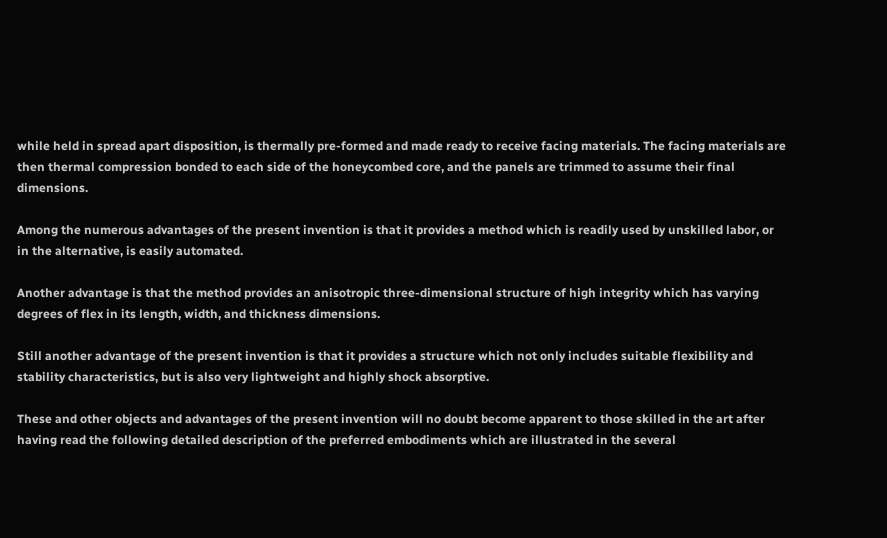while held in spread apart disposition, is thermally pre-formed and made ready to receive facing materials. The facing materials are then thermal compression bonded to each side of the honeycombed core, and the panels are trimmed to assume their final dimensions.

Among the numerous advantages of the present invention is that it provides a method which is readily used by unskilled labor, or in the alternative, is easily automated.

Another advantage is that the method provides an anisotropic three-dimensional structure of high integrity which has varying degrees of flex in its length, width, and thickness dimensions.

Still another advantage of the present invention is that it provides a structure which not only includes suitable flexibility and stability characteristics, but is also very lightweight and highly shock absorptive.

These and other objects and advantages of the present invention will no doubt become apparent to those skilled in the art after having read the following detailed description of the preferred embodiments which are illustrated in the several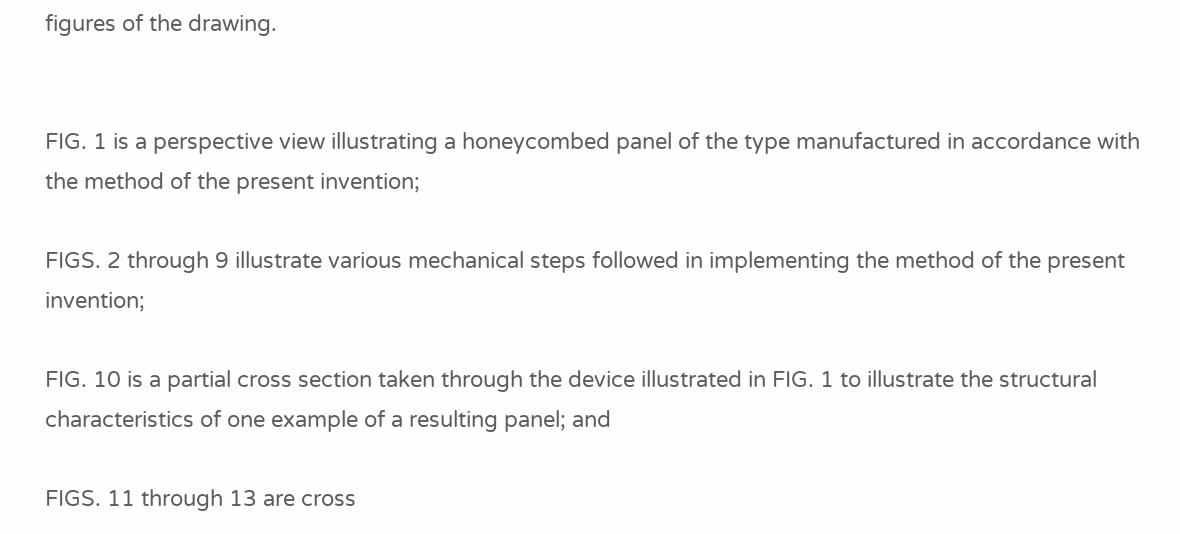figures of the drawing.


FIG. 1 is a perspective view illustrating a honeycombed panel of the type manufactured in accordance with the method of the present invention;

FIGS. 2 through 9 illustrate various mechanical steps followed in implementing the method of the present invention;

FIG. 10 is a partial cross section taken through the device illustrated in FIG. 1 to illustrate the structural characteristics of one example of a resulting panel; and

FIGS. 11 through 13 are cross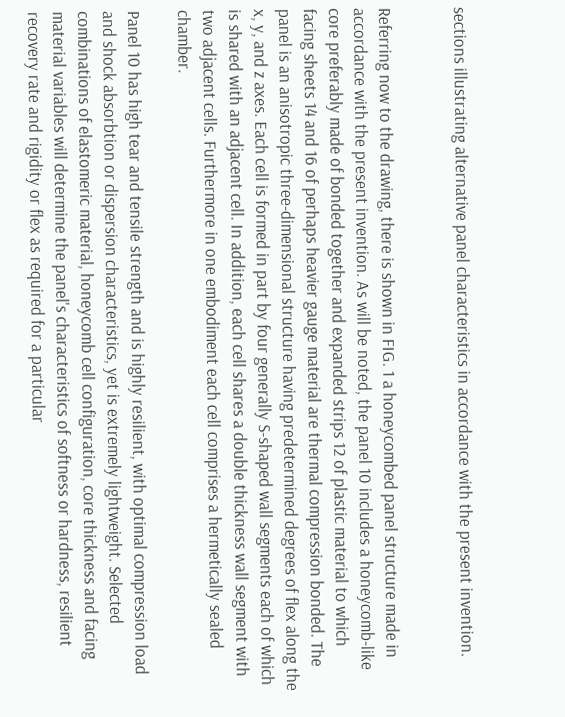sections illustrating alternative panel characteristics in accordance with the present invention.


Referring now to the drawing, there is shown in FIG. 1 a honeycombed panel structure made in accordance with the present invention. As will be noted, the panel 10 includes a honeycomb-like core preferably made of bonded together and expanded strips 12 of plastic material to which facing sheets 14 and 16 of perhaps heavier gauge material are thermal compression bonded. The panel is an anisotropic three-dimensional structure having predetermined degrees of flex along the x, y, and z axes. Each cell is formed in part by four generally S-shaped wall segments each of which is shared with an adjacent cell. In addition, each cell shares a double thickness wall segment with two adjacent cells. Furthermore in one embodiment each cell comprises a hermetically sealed chamber.

Panel 10 has high tear and tensile strength and is highly resilient, with optimal compression load and shock absorbtion or dispersion characteristics, yet is extremely lightweight. Selected combinations of elastomeric material, honeycomb cell configuration, core thickness and facing material variables will determine the panel's characteristics of softness or hardness, resilient recovery rate and rigidity or flex as required for a particular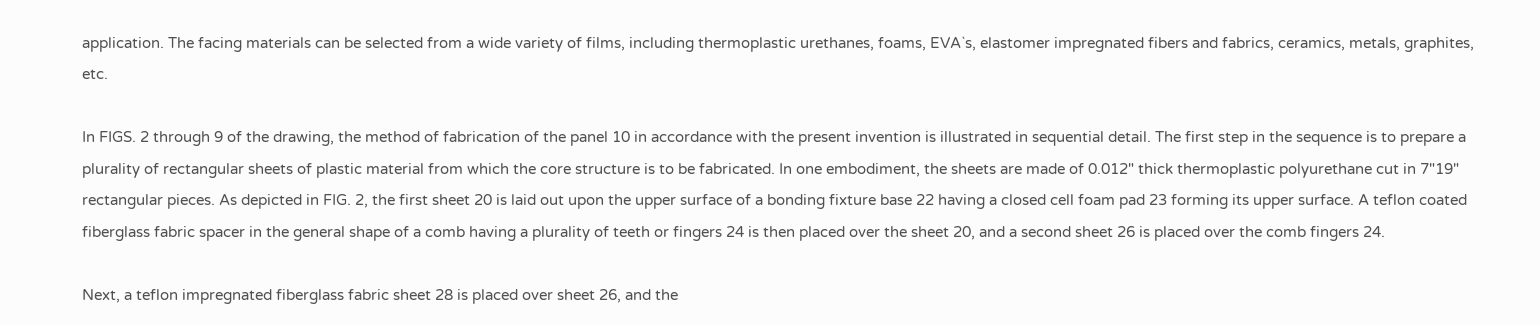application. The facing materials can be selected from a wide variety of films, including thermoplastic urethanes, foams, EVA`s, elastomer impregnated fibers and fabrics, ceramics, metals, graphites, etc.

In FIGS. 2 through 9 of the drawing, the method of fabrication of the panel 10 in accordance with the present invention is illustrated in sequential detail. The first step in the sequence is to prepare a plurality of rectangular sheets of plastic material from which the core structure is to be fabricated. In one embodiment, the sheets are made of 0.012" thick thermoplastic polyurethane cut in 7"19" rectangular pieces. As depicted in FIG. 2, the first sheet 20 is laid out upon the upper surface of a bonding fixture base 22 having a closed cell foam pad 23 forming its upper surface. A teflon coated fiberglass fabric spacer in the general shape of a comb having a plurality of teeth or fingers 24 is then placed over the sheet 20, and a second sheet 26 is placed over the comb fingers 24.

Next, a teflon impregnated fiberglass fabric sheet 28 is placed over sheet 26, and the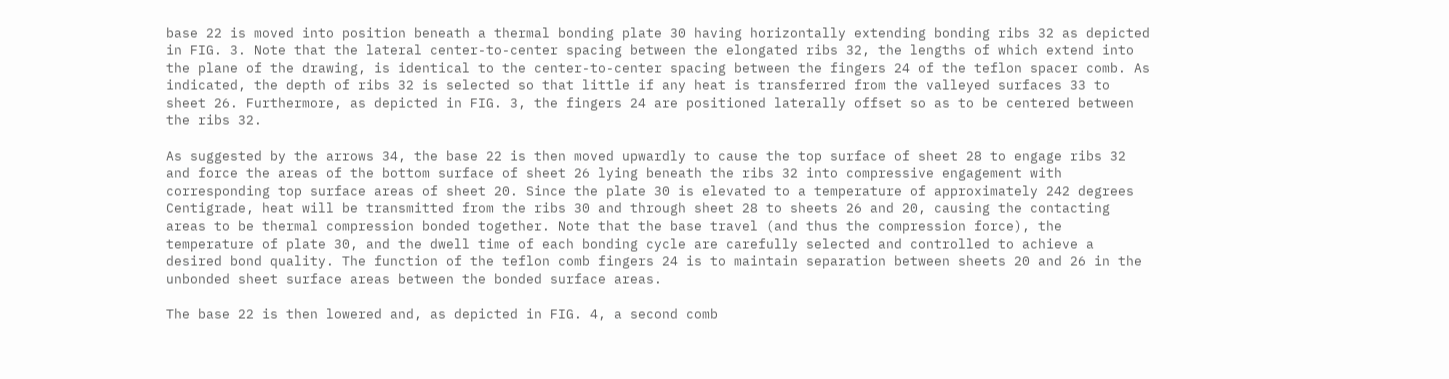base 22 is moved into position beneath a thermal bonding plate 30 having horizontally extending bonding ribs 32 as depicted in FIG. 3. Note that the lateral center-to-center spacing between the elongated ribs 32, the lengths of which extend into the plane of the drawing, is identical to the center-to-center spacing between the fingers 24 of the teflon spacer comb. As indicated, the depth of ribs 32 is selected so that little if any heat is transferred from the valleyed surfaces 33 to sheet 26. Furthermore, as depicted in FIG. 3, the fingers 24 are positioned laterally offset so as to be centered between the ribs 32.

As suggested by the arrows 34, the base 22 is then moved upwardly to cause the top surface of sheet 28 to engage ribs 32 and force the areas of the bottom surface of sheet 26 lying beneath the ribs 32 into compressive engagement with corresponding top surface areas of sheet 20. Since the plate 30 is elevated to a temperature of approximately 242 degrees Centigrade, heat will be transmitted from the ribs 30 and through sheet 28 to sheets 26 and 20, causing the contacting areas to be thermal compression bonded together. Note that the base travel (and thus the compression force), the temperature of plate 30, and the dwell time of each bonding cycle are carefully selected and controlled to achieve a desired bond quality. The function of the teflon comb fingers 24 is to maintain separation between sheets 20 and 26 in the unbonded sheet surface areas between the bonded surface areas.

The base 22 is then lowered and, as depicted in FIG. 4, a second comb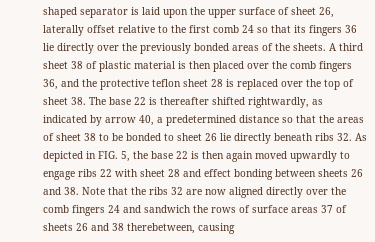shaped separator is laid upon the upper surface of sheet 26, laterally offset relative to the first comb 24 so that its fingers 36 lie directly over the previously bonded areas of the sheets. A third sheet 38 of plastic material is then placed over the comb fingers 36, and the protective teflon sheet 28 is replaced over the top of sheet 38. The base 22 is thereafter shifted rightwardly, as indicated by arrow 40, a predetermined distance so that the areas of sheet 38 to be bonded to sheet 26 lie directly beneath ribs 32. As depicted in FIG. 5, the base 22 is then again moved upwardly to engage ribs 22 with sheet 28 and effect bonding between sheets 26 and 38. Note that the ribs 32 are now aligned directly over the comb fingers 24 and sandwich the rows of surface areas 37 of sheets 26 and 38 therebetween, causing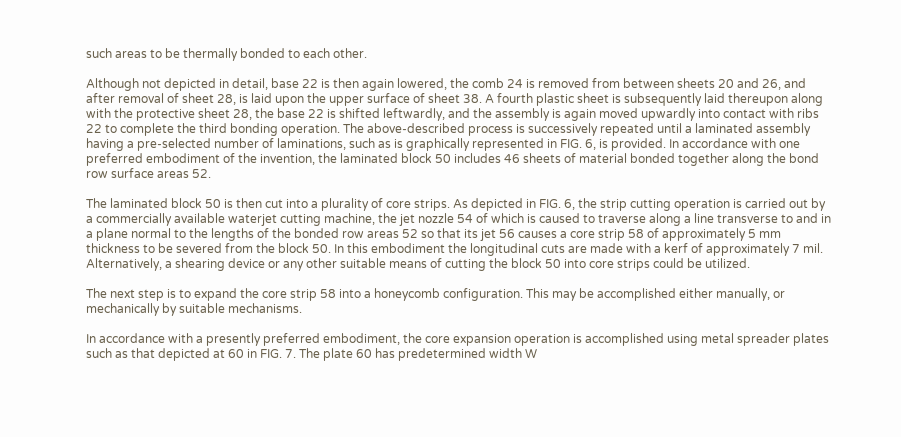such areas to be thermally bonded to each other.

Although not depicted in detail, base 22 is then again lowered, the comb 24 is removed from between sheets 20 and 26, and after removal of sheet 28, is laid upon the upper surface of sheet 38. A fourth plastic sheet is subsequently laid thereupon along with the protective sheet 28, the base 22 is shifted leftwardly, and the assembly is again moved upwardly into contact with ribs 22 to complete the third bonding operation. The above-described process is successively repeated until a laminated assembly having a pre-selected number of laminations, such as is graphically represented in FIG. 6, is provided. In accordance with one preferred embodiment of the invention, the laminated block 50 includes 46 sheets of material bonded together along the bond row surface areas 52.

The laminated block 50 is then cut into a plurality of core strips. As depicted in FIG. 6, the strip cutting operation is carried out by a commercially available waterjet cutting machine, the jet nozzle 54 of which is caused to traverse along a line transverse to and in a plane normal to the lengths of the bonded row areas 52 so that its jet 56 causes a core strip 58 of approximately 5 mm thickness to be severed from the block 50. In this embodiment the longitudinal cuts are made with a kerf of approximately 7 mil. Alternatively, a shearing device or any other suitable means of cutting the block 50 into core strips could be utilized.

The next step is to expand the core strip 58 into a honeycomb configuration. This may be accomplished either manually, or mechanically by suitable mechanisms.

In accordance with a presently preferred embodiment, the core expansion operation is accomplished using metal spreader plates such as that depicted at 60 in FIG. 7. The plate 60 has predetermined width W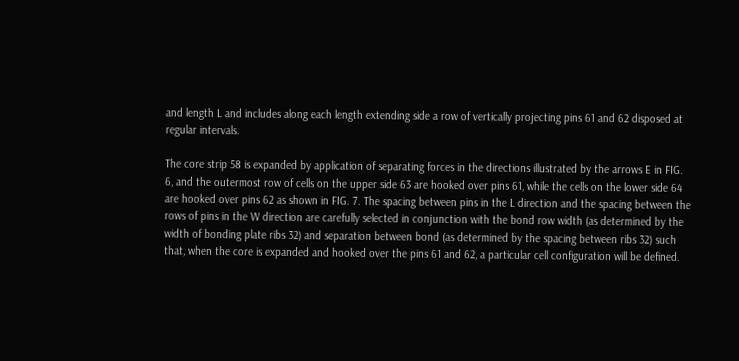and length L and includes along each length extending side a row of vertically projecting pins 61 and 62 disposed at regular intervals.

The core strip 58 is expanded by application of separating forces in the directions illustrated by the arrows E in FIG. 6, and the outermost row of cells on the upper side 63 are hooked over pins 61, while the cells on the lower side 64 are hooked over pins 62 as shown in FIG. 7. The spacing between pins in the L direction and the spacing between the rows of pins in the W direction are carefully selected in conjunction with the bond row width (as determined by the width of bonding plate ribs 32) and separation between bond (as determined by the spacing between ribs 32) such that, when the core is expanded and hooked over the pins 61 and 62, a particular cell configuration will be defined.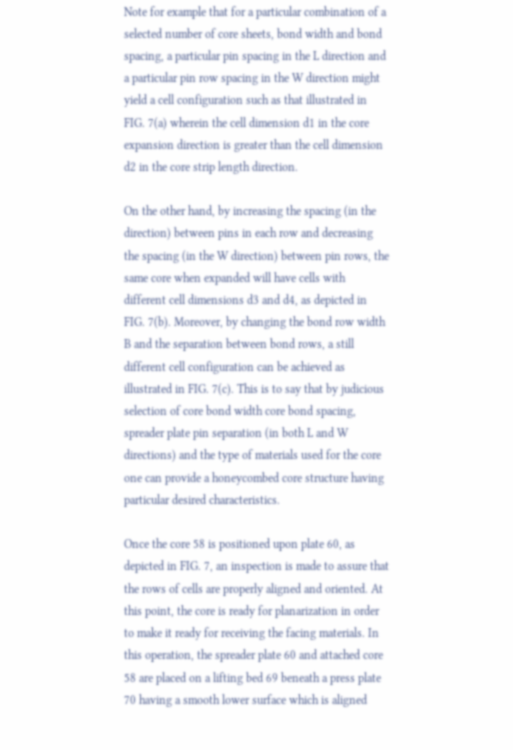Note for example that for a particular combination of a selected number of core sheets, bond width and bond spacing, a particular pin spacing in the L direction and a particular pin row spacing in the W direction might yield a cell configuration such as that illustrated in FIG. 7(a) wherein the cell dimension d1 in the core expansion direction is greater than the cell dimension d2 in the core strip length direction.

On the other hand, by increasing the spacing (in the direction) between pins in each row and decreasing the spacing (in the W direction) between pin rows, the same core when expanded will have cells with different cell dimensions d3 and d4, as depicted in FIG. 7(b). Moreover, by changing the bond row width B and the separation between bond rows, a still different cell configuration can be achieved as illustrated in FIG. 7(c). This is to say that by judicious selection of core bond width core bond spacing, spreader plate pin separation (in both L and W directions) and the type of materials used for the core one can provide a honeycombed core structure having particular desired characteristics.

Once the core 58 is positioned upon plate 60, as depicted in FIG. 7, an inspection is made to assure that the rows of cells are properly aligned and oriented. At this point, the core is ready for planarization in order to make it ready for receiving the facing materials. In this operation, the spreader plate 60 and attached core 58 are placed on a lifting bed 69 beneath a press plate 70 having a smooth lower surface which is aligned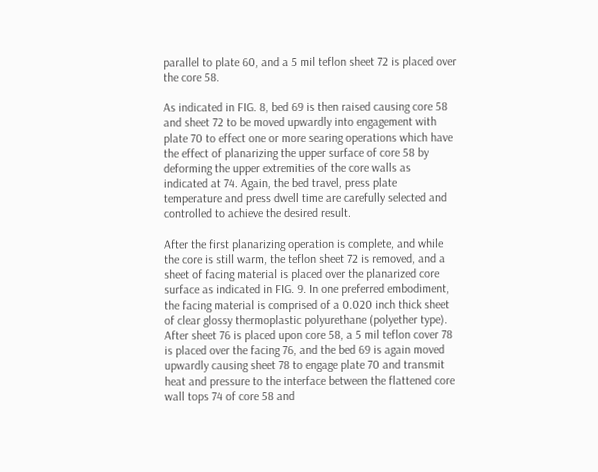parallel to plate 60, and a 5 mil teflon sheet 72 is placed over the core 58.

As indicated in FIG. 8, bed 69 is then raised causing core 58 and sheet 72 to be moved upwardly into engagement with plate 70 to effect one or more searing operations which have the effect of planarizing the upper surface of core 58 by deforming the upper extremities of the core walls as indicated at 74. Again, the bed travel, press plate temperature and press dwell time are carefully selected and controlled to achieve the desired result.

After the first planarizing operation is complete, and while the core is still warm, the teflon sheet 72 is removed, and a sheet of facing material is placed over the planarized core surface as indicated in FIG. 9. In one preferred embodiment, the facing material is comprised of a 0.020 inch thick sheet of clear glossy thermoplastic polyurethane (polyether type). After sheet 76 is placed upon core 58, a 5 mil teflon cover 78 is placed over the facing 76, and the bed 69 is again moved upwardly causing sheet 78 to engage plate 70 and transmit heat and pressure to the interface between the flattened core wall tops 74 of core 58 and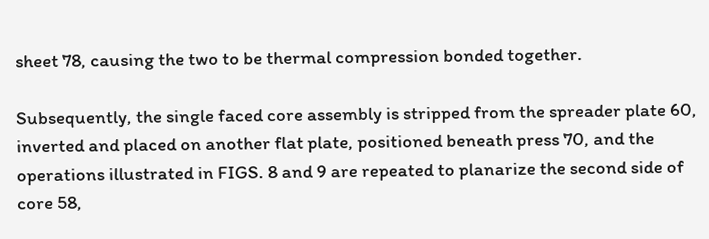sheet 78, causing the two to be thermal compression bonded together.

Subsequently, the single faced core assembly is stripped from the spreader plate 60, inverted and placed on another flat plate, positioned beneath press 70, and the operations illustrated in FIGS. 8 and 9 are repeated to planarize the second side of core 58,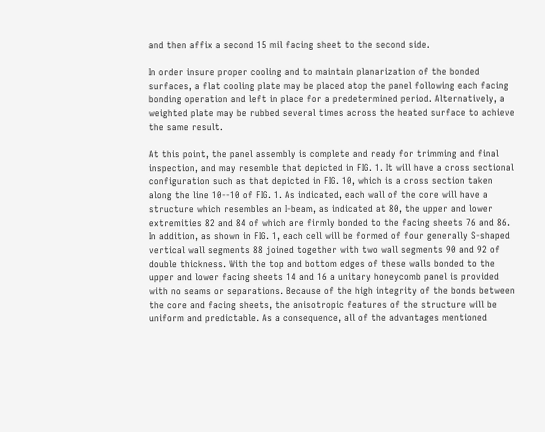and then affix a second 15 mil facing sheet to the second side.

In order insure proper cooling and to maintain planarization of the bonded surfaces, a flat cooling plate may be placed atop the panel following each facing bonding operation and left in place for a predetermined period. Alternatively, a weighted plate may be rubbed several times across the heated surface to achieve the same result.

At this point, the panel assembly is complete and ready for trimming and final inspection, and may resemble that depicted in FIG. 1. It will have a cross sectional configuration such as that depicted in FIG. 10, which is a cross section taken along the line 10--10 of FIG. 1. As indicated, each wall of the core will have a structure which resembles an I-beam, as indicated at 80, the upper and lower extremities 82 and 84 of which are firmly bonded to the facing sheets 76 and 86. In addition, as shown in FIG. 1, each cell will be formed of four generally S-shaped vertical wall segments 88 joined together with two wall segments 90 and 92 of double thickness. With the top and bottom edges of these walls bonded to the upper and lower facing sheets 14 and 16 a unitary honeycomb panel is provided with no seams or separations. Because of the high integrity of the bonds between the core and facing sheets, the anisotropic features of the structure will be uniform and predictable. As a consequence, all of the advantages mentioned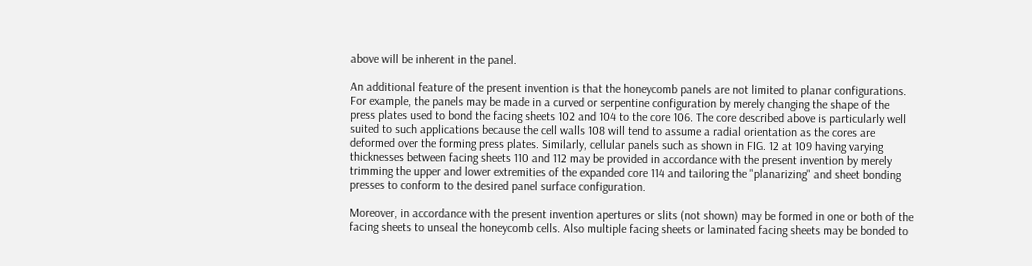above will be inherent in the panel.

An additional feature of the present invention is that the honeycomb panels are not limited to planar configurations. For example, the panels may be made in a curved or serpentine configuration by merely changing the shape of the press plates used to bond the facing sheets 102 and 104 to the core 106. The core described above is particularly well suited to such applications because the cell walls 108 will tend to assume a radial orientation as the cores are deformed over the forming press plates. Similarly, cellular panels such as shown in FIG. 12 at 109 having varying thicknesses between facing sheets 110 and 112 may be provided in accordance with the present invention by merely trimming the upper and lower extremities of the expanded core 114 and tailoring the "planarizing" and sheet bonding presses to conform to the desired panel surface configuration.

Moreover, in accordance with the present invention apertures or slits (not shown) may be formed in one or both of the facing sheets to unseal the honeycomb cells. Also multiple facing sheets or laminated facing sheets may be bonded to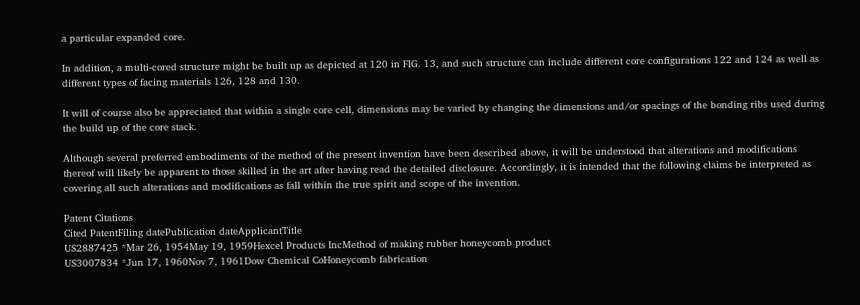a particular expanded core.

In addition, a multi-cored structure might be built up as depicted at 120 in FIG. 13, and such structure can include different core configurations 122 and 124 as well as different types of facing materials 126, 128 and 130.

It will of course also be appreciated that within a single core cell, dimensions may be varied by changing the dimensions and/or spacings of the bonding ribs used during the build up of the core stack.

Although several preferred embodiments of the method of the present invention have been described above, it will be understood that alterations and modifications thereof will likely be apparent to those skilled in the art after having read the detailed disclosure. Accordingly, it is intended that the following claims be interpreted as covering all such alterations and modifications as fall within the true spirit and scope of the invention.

Patent Citations
Cited PatentFiling datePublication dateApplicantTitle
US2887425 *Mar 26, 1954May 19, 1959Hexcel Products IncMethod of making rubber honeycomb product
US3007834 *Jun 17, 1960Nov 7, 1961Dow Chemical CoHoneycomb fabrication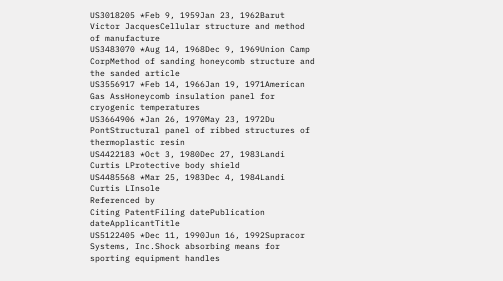US3018205 *Feb 9, 1959Jan 23, 1962Barut Victor JacquesCellular structure and method of manufacture
US3483070 *Aug 14, 1968Dec 9, 1969Union Camp CorpMethod of sanding honeycomb structure and the sanded article
US3556917 *Feb 14, 1966Jan 19, 1971American Gas AssHoneycomb insulation panel for cryogenic temperatures
US3664906 *Jan 26, 1970May 23, 1972Du PontStructural panel of ribbed structures of thermoplastic resin
US4422183 *Oct 3, 1980Dec 27, 1983Landi Curtis LProtective body shield
US4485568 *Mar 25, 1983Dec 4, 1984Landi Curtis LInsole
Referenced by
Citing PatentFiling datePublication dateApplicantTitle
US5122405 *Dec 11, 1990Jun 16, 1992Supracor Systems, Inc.Shock absorbing means for sporting equipment handles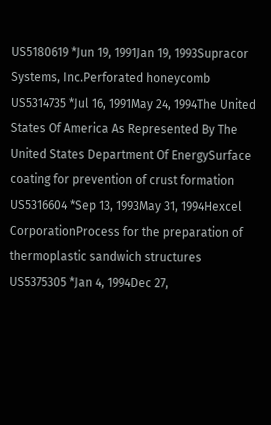US5180619 *Jun 19, 1991Jan 19, 1993Supracor Systems, Inc.Perforated honeycomb
US5314735 *Jul 16, 1991May 24, 1994The United States Of America As Represented By The United States Department Of EnergySurface coating for prevention of crust formation
US5316604 *Sep 13, 1993May 31, 1994Hexcel CorporationProcess for the preparation of thermoplastic sandwich structures
US5375305 *Jan 4, 1994Dec 27,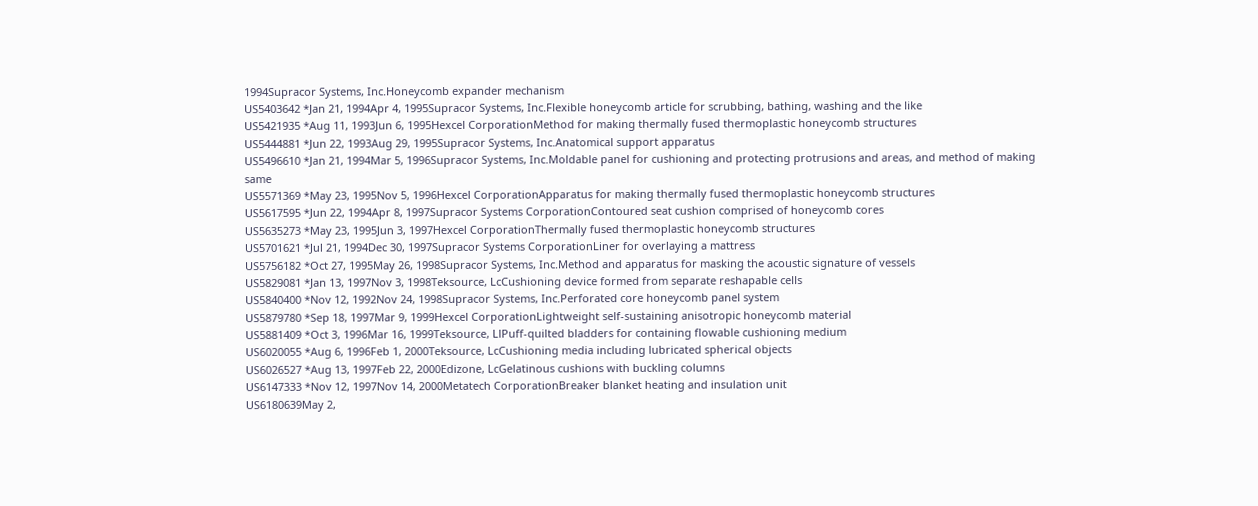1994Supracor Systems, Inc.Honeycomb expander mechanism
US5403642 *Jan 21, 1994Apr 4, 1995Supracor Systems, Inc.Flexible honeycomb article for scrubbing, bathing, washing and the like
US5421935 *Aug 11, 1993Jun 6, 1995Hexcel CorporationMethod for making thermally fused thermoplastic honeycomb structures
US5444881 *Jun 22, 1993Aug 29, 1995Supracor Systems, Inc.Anatomical support apparatus
US5496610 *Jan 21, 1994Mar 5, 1996Supracor Systems, Inc.Moldable panel for cushioning and protecting protrusions and areas, and method of making same
US5571369 *May 23, 1995Nov 5, 1996Hexcel CorporationApparatus for making thermally fused thermoplastic honeycomb structures
US5617595 *Jun 22, 1994Apr 8, 1997Supracor Systems CorporationContoured seat cushion comprised of honeycomb cores
US5635273 *May 23, 1995Jun 3, 1997Hexcel CorporationThermally fused thermoplastic honeycomb structures
US5701621 *Jul 21, 1994Dec 30, 1997Supracor Systems CorporationLiner for overlaying a mattress
US5756182 *Oct 27, 1995May 26, 1998Supracor Systems, Inc.Method and apparatus for masking the acoustic signature of vessels
US5829081 *Jan 13, 1997Nov 3, 1998Teksource, LcCushioning device formed from separate reshapable cells
US5840400 *Nov 12, 1992Nov 24, 1998Supracor Systems, Inc.Perforated core honeycomb panel system
US5879780 *Sep 18, 1997Mar 9, 1999Hexcel CorporationLightweight self-sustaining anisotropic honeycomb material
US5881409 *Oct 3, 1996Mar 16, 1999Teksource, LlPuff-quilted bladders for containing flowable cushioning medium
US6020055 *Aug 6, 1996Feb 1, 2000Teksource, LcCushioning media including lubricated spherical objects
US6026527 *Aug 13, 1997Feb 22, 2000Edizone, LcGelatinous cushions with buckling columns
US6147333 *Nov 12, 1997Nov 14, 2000Metatech CorporationBreaker blanket heating and insulation unit
US6180639May 2,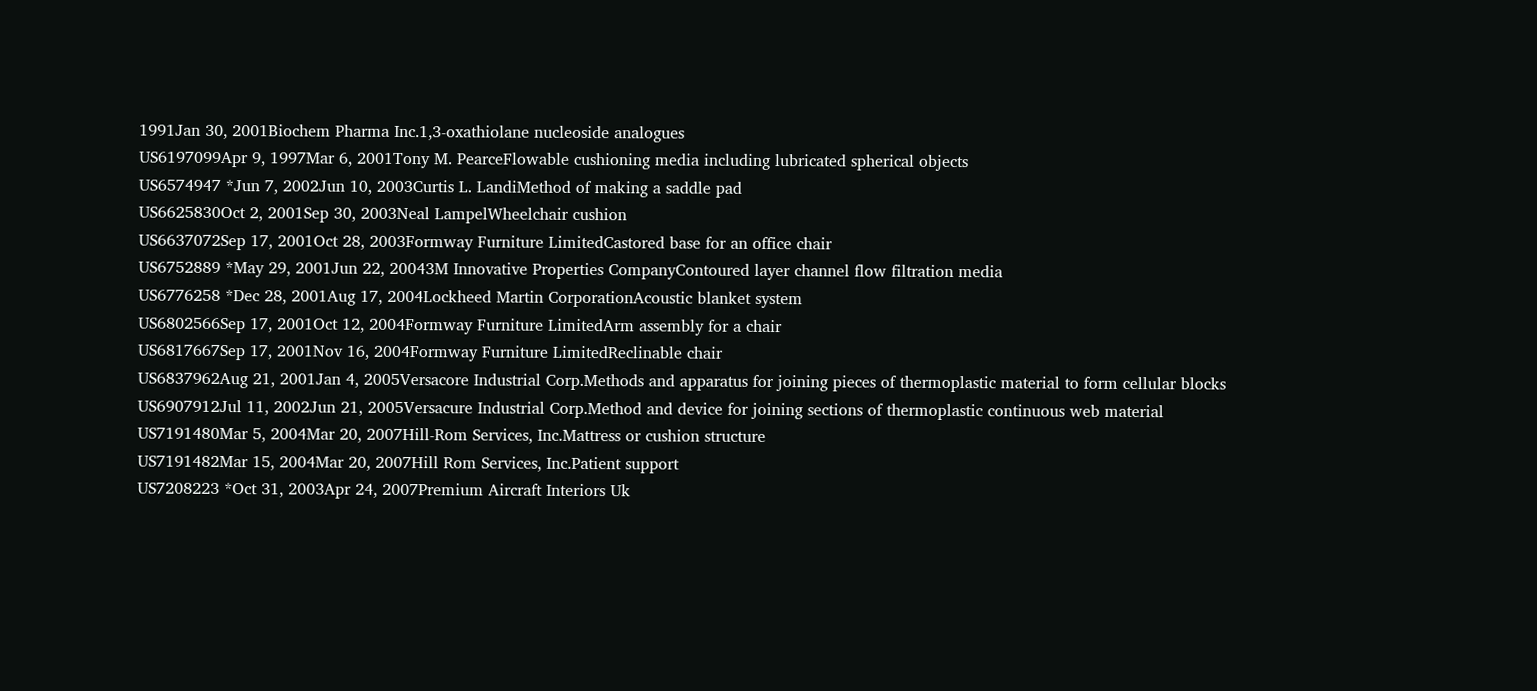1991Jan 30, 2001Biochem Pharma Inc.1,3-oxathiolane nucleoside analogues
US6197099Apr 9, 1997Mar 6, 2001Tony M. PearceFlowable cushioning media including lubricated spherical objects
US6574947 *Jun 7, 2002Jun 10, 2003Curtis L. LandiMethod of making a saddle pad
US6625830Oct 2, 2001Sep 30, 2003Neal LampelWheelchair cushion
US6637072Sep 17, 2001Oct 28, 2003Formway Furniture LimitedCastored base for an office chair
US6752889 *May 29, 2001Jun 22, 20043M Innovative Properties CompanyContoured layer channel flow filtration media
US6776258 *Dec 28, 2001Aug 17, 2004Lockheed Martin CorporationAcoustic blanket system
US6802566Sep 17, 2001Oct 12, 2004Formway Furniture LimitedArm assembly for a chair
US6817667Sep 17, 2001Nov 16, 2004Formway Furniture LimitedReclinable chair
US6837962Aug 21, 2001Jan 4, 2005Versacore Industrial Corp.Methods and apparatus for joining pieces of thermoplastic material to form cellular blocks
US6907912Jul 11, 2002Jun 21, 2005Versacure Industrial Corp.Method and device for joining sections of thermoplastic continuous web material
US7191480Mar 5, 2004Mar 20, 2007Hill-Rom Services, Inc.Mattress or cushion structure
US7191482Mar 15, 2004Mar 20, 2007Hill Rom Services, Inc.Patient support
US7208223 *Oct 31, 2003Apr 24, 2007Premium Aircraft Interiors Uk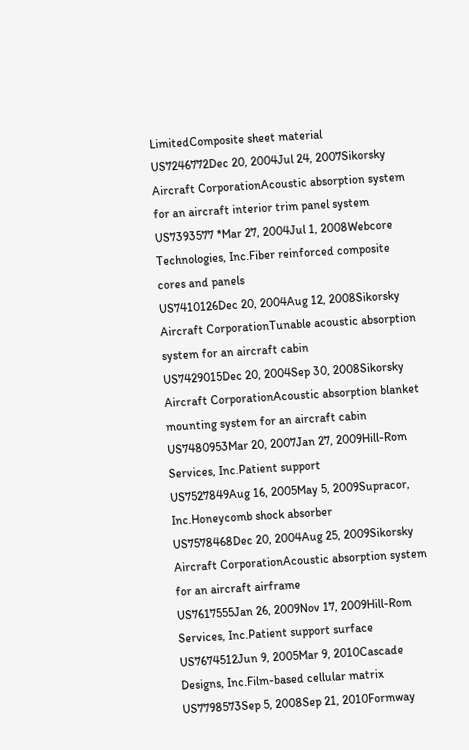LimitedComposite sheet material
US7246772Dec 20, 2004Jul 24, 2007Sikorsky Aircraft CorporationAcoustic absorption system for an aircraft interior trim panel system
US7393577 *Mar 27, 2004Jul 1, 2008Webcore Technologies, Inc.Fiber reinforced composite cores and panels
US7410126Dec 20, 2004Aug 12, 2008Sikorsky Aircraft CorporationTunable acoustic absorption system for an aircraft cabin
US7429015Dec 20, 2004Sep 30, 2008Sikorsky Aircraft CorporationAcoustic absorption blanket mounting system for an aircraft cabin
US7480953Mar 20, 2007Jan 27, 2009Hill-Rom Services, Inc.Patient support
US7527849Aug 16, 2005May 5, 2009Supracor, Inc.Honeycomb shock absorber
US7578468Dec 20, 2004Aug 25, 2009Sikorsky Aircraft CorporationAcoustic absorption system for an aircraft airframe
US7617555Jan 26, 2009Nov 17, 2009Hill-Rom Services, Inc.Patient support surface
US7674512Jun 9, 2005Mar 9, 2010Cascade Designs, Inc.Film-based cellular matrix
US7798573Sep 5, 2008Sep 21, 2010Formway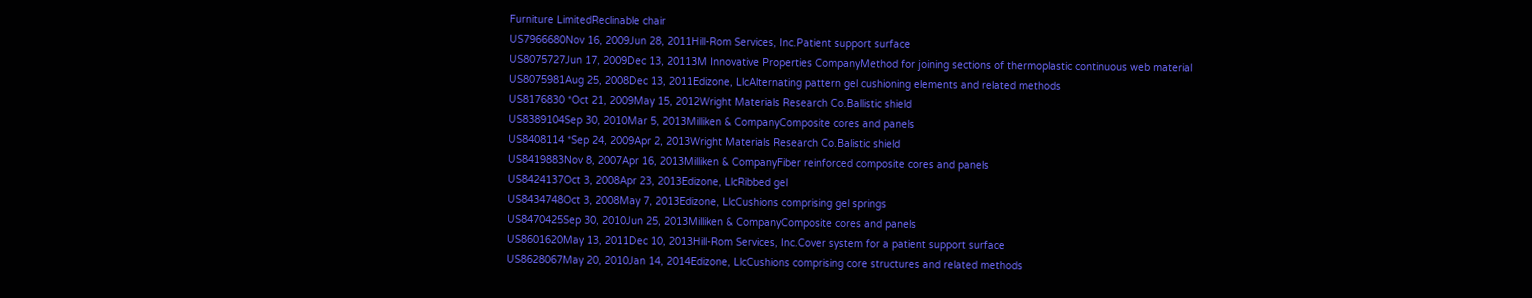Furniture LimitedReclinable chair
US7966680Nov 16, 2009Jun 28, 2011Hill-Rom Services, Inc.Patient support surface
US8075727Jun 17, 2009Dec 13, 20113M Innovative Properties CompanyMethod for joining sections of thermoplastic continuous web material
US8075981Aug 25, 2008Dec 13, 2011Edizone, LlcAlternating pattern gel cushioning elements and related methods
US8176830 *Oct 21, 2009May 15, 2012Wright Materials Research Co.Ballistic shield
US8389104Sep 30, 2010Mar 5, 2013Milliken & CompanyComposite cores and panels
US8408114 *Sep 24, 2009Apr 2, 2013Wright Materials Research Co.Balistic shield
US8419883Nov 8, 2007Apr 16, 2013Milliken & CompanyFiber reinforced composite cores and panels
US8424137Oct 3, 2008Apr 23, 2013Edizone, LlcRibbed gel
US8434748Oct 3, 2008May 7, 2013Edizone, LlcCushions comprising gel springs
US8470425Sep 30, 2010Jun 25, 2013Milliken & CompanyComposite cores and panels
US8601620May 13, 2011Dec 10, 2013Hill-Rom Services, Inc.Cover system for a patient support surface
US8628067May 20, 2010Jan 14, 2014Edizone, LlcCushions comprising core structures and related methods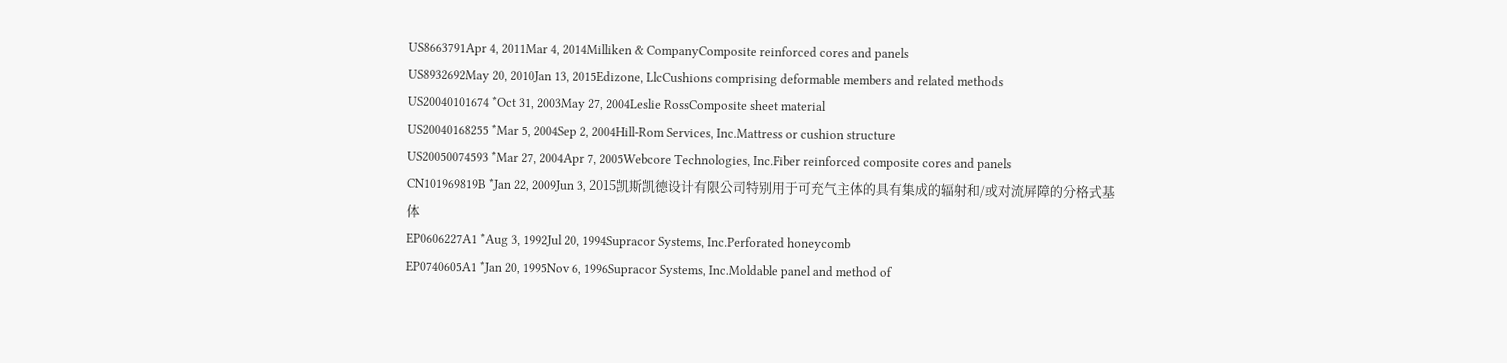US8663791Apr 4, 2011Mar 4, 2014Milliken & CompanyComposite reinforced cores and panels
US8932692May 20, 2010Jan 13, 2015Edizone, LlcCushions comprising deformable members and related methods
US20040101674 *Oct 31, 2003May 27, 2004Leslie RossComposite sheet material
US20040168255 *Mar 5, 2004Sep 2, 2004Hill-Rom Services, Inc.Mattress or cushion structure
US20050074593 *Mar 27, 2004Apr 7, 2005Webcore Technologies, Inc.Fiber reinforced composite cores and panels
CN101969819B *Jan 22, 2009Jun 3, 2015凯斯凯德设计有限公司特别用于可充气主体的具有集成的辐射和/或对流屏障的分格式基体
EP0606227A1 *Aug 3, 1992Jul 20, 1994Supracor Systems, Inc.Perforated honeycomb
EP0740605A1 *Jan 20, 1995Nov 6, 1996Supracor Systems, Inc.Moldable panel and method of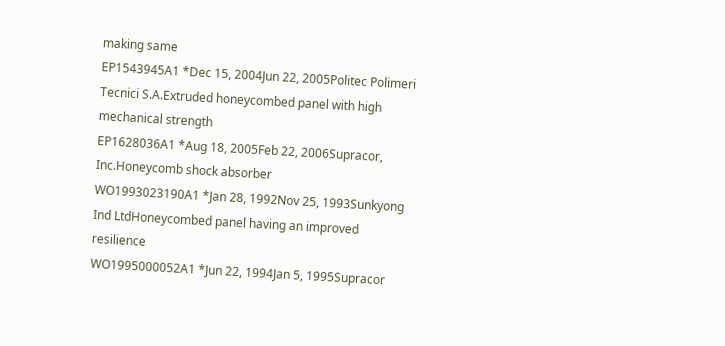making same
EP1543945A1 *Dec 15, 2004Jun 22, 2005Politec Polimeri Tecnici S.A.Extruded honeycombed panel with high mechanical strength
EP1628036A1 *Aug 18, 2005Feb 22, 2006Supracor, Inc.Honeycomb shock absorber
WO1993023190A1 *Jan 28, 1992Nov 25, 1993Sunkyong Ind LtdHoneycombed panel having an improved resilience
WO1995000052A1 *Jun 22, 1994Jan 5, 1995Supracor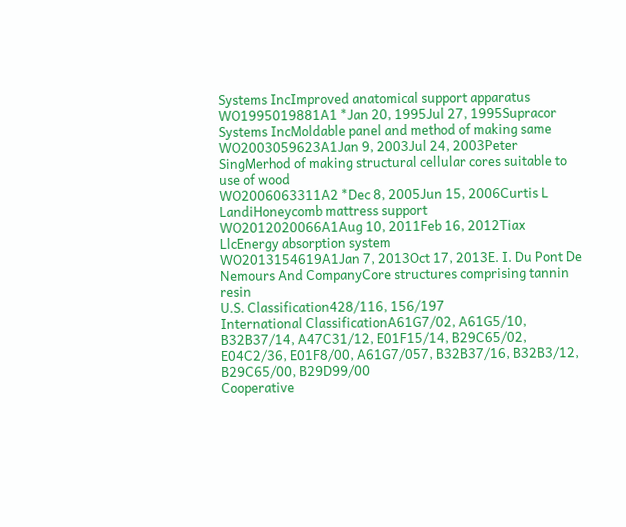Systems IncImproved anatomical support apparatus
WO1995019881A1 *Jan 20, 1995Jul 27, 1995Supracor Systems IncMoldable panel and method of making same
WO2003059623A1Jan 9, 2003Jul 24, 2003Peter SingMerhod of making structural cellular cores suitable to use of wood
WO2006063311A2 *Dec 8, 2005Jun 15, 2006Curtis L LandiHoneycomb mattress support
WO2012020066A1Aug 10, 2011Feb 16, 2012Tiax LlcEnergy absorption system
WO2013154619A1Jan 7, 2013Oct 17, 2013E. I. Du Pont De Nemours And CompanyCore structures comprising tannin resin
U.S. Classification428/116, 156/197
International ClassificationA61G7/02, A61G5/10, B32B37/14, A47C31/12, E01F15/14, B29C65/02, E04C2/36, E01F8/00, A61G7/057, B32B37/16, B32B3/12, B29C65/00, B29D99/00
Cooperative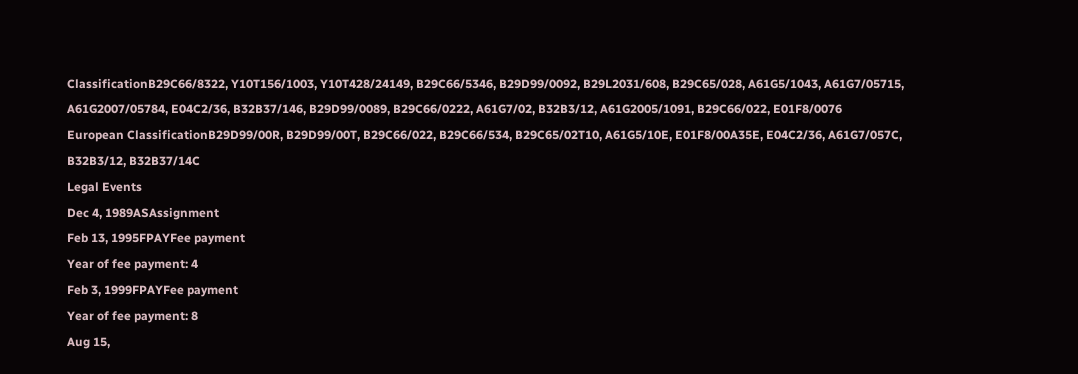ClassificationB29C66/8322, Y10T156/1003, Y10T428/24149, B29C66/5346, B29D99/0092, B29L2031/608, B29C65/028, A61G5/1043, A61G7/05715, A61G2007/05784, E04C2/36, B32B37/146, B29D99/0089, B29C66/0222, A61G7/02, B32B3/12, A61G2005/1091, B29C66/022, E01F8/0076
European ClassificationB29D99/00R, B29D99/00T, B29C66/022, B29C66/534, B29C65/02T10, A61G5/10E, E01F8/00A35E, E04C2/36, A61G7/057C, B32B3/12, B32B37/14C
Legal Events
Dec 4, 1989ASAssignment
Feb 13, 1995FPAYFee payment
Year of fee payment: 4
Feb 3, 1999FPAYFee payment
Year of fee payment: 8
Aug 15,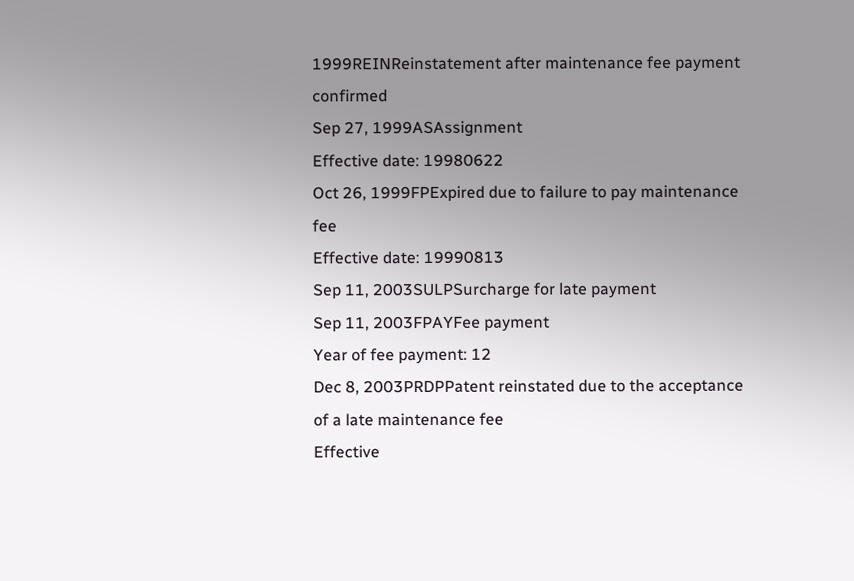1999REINReinstatement after maintenance fee payment confirmed
Sep 27, 1999ASAssignment
Effective date: 19980622
Oct 26, 1999FPExpired due to failure to pay maintenance fee
Effective date: 19990813
Sep 11, 2003SULPSurcharge for late payment
Sep 11, 2003FPAYFee payment
Year of fee payment: 12
Dec 8, 2003PRDPPatent reinstated due to the acceptance of a late maintenance fee
Effective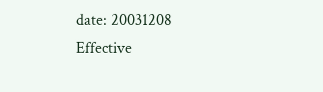date: 20031208
Effective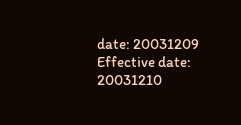date: 20031209
Effective date: 20031210